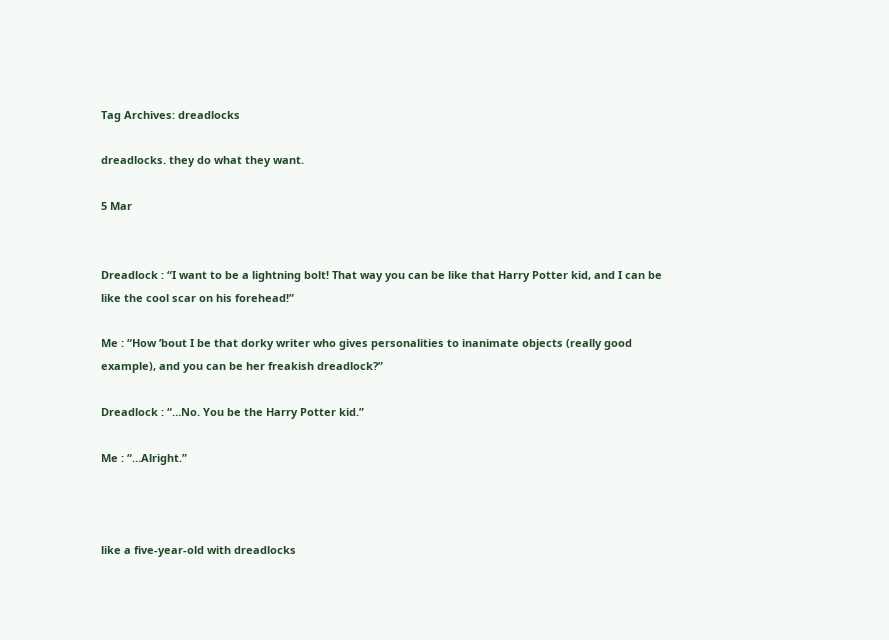Tag Archives: dreadlocks

dreadlocks. they do what they want.

5 Mar


Dreadlock : “I want to be a lightning bolt! That way you can be like that Harry Potter kid, and I can be like the cool scar on his forehead!”

Me : “How ’bout I be that dorky writer who gives personalities to inanimate objects (really good example), and you can be her freakish dreadlock?”

Dreadlock : “…No. You be the Harry Potter kid.”

Me : “…Alright.”



like a five-year-old with dreadlocks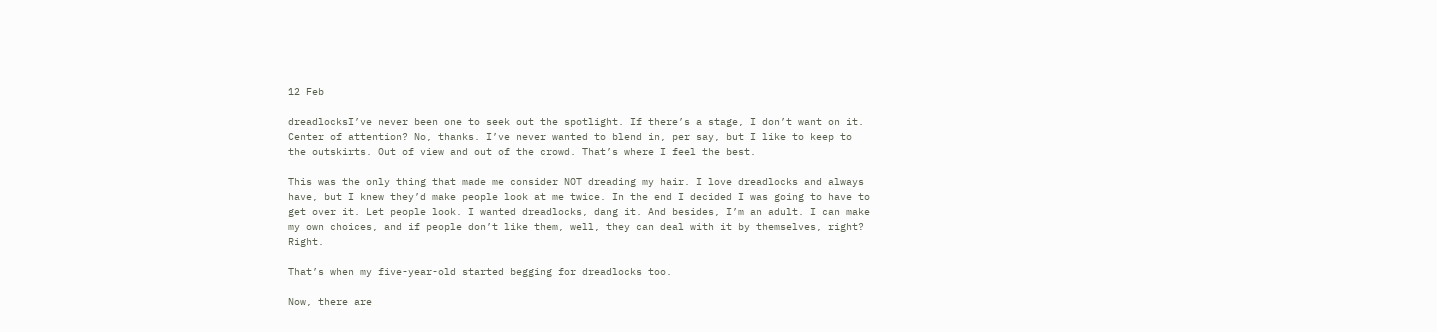12 Feb

dreadlocksI’ve never been one to seek out the spotlight. If there’s a stage, I don’t want on it. Center of attention? No, thanks. I’ve never wanted to blend in, per say, but I like to keep to the outskirts. Out of view and out of the crowd. That’s where I feel the best.

This was the only thing that made me consider NOT dreading my hair. I love dreadlocks and always have, but I knew they’d make people look at me twice. In the end I decided I was going to have to get over it. Let people look. I wanted dreadlocks, dang it. And besides, I’m an adult. I can make my own choices, and if people don’t like them, well, they can deal with it by themselves, right? Right.

That’s when my five-year-old started begging for dreadlocks too.

Now, there are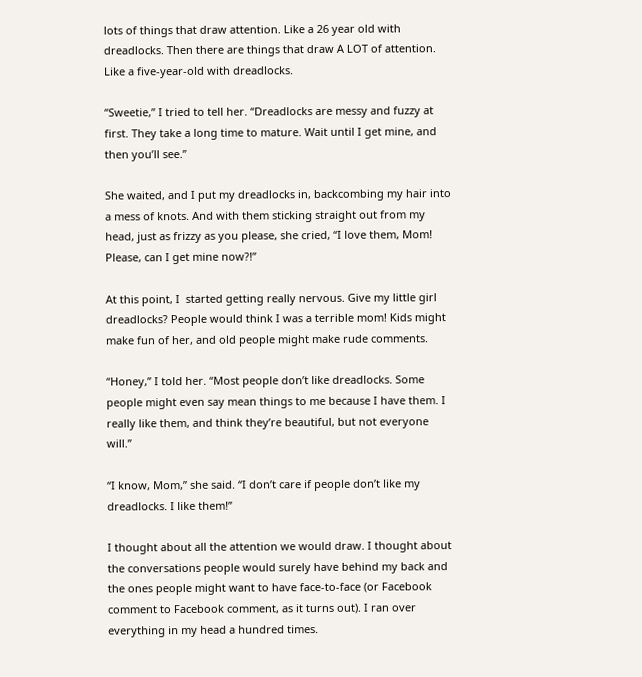lots of things that draw attention. Like a 26 year old with dreadlocks. Then there are things that draw A LOT of attention. Like a five-year-old with dreadlocks.

“Sweetie,” I tried to tell her. “Dreadlocks are messy and fuzzy at first. They take a long time to mature. Wait until I get mine, and then you’ll see.”

She waited, and I put my dreadlocks in, backcombing my hair into a mess of knots. And with them sticking straight out from my head, just as frizzy as you please, she cried, “I love them, Mom! Please, can I get mine now?!”

At this point, I  started getting really nervous. Give my little girl dreadlocks? People would think I was a terrible mom! Kids might make fun of her, and old people might make rude comments.

“Honey,” I told her. “Most people don’t like dreadlocks. Some people might even say mean things to me because I have them. I really like them, and think they’re beautiful, but not everyone will.”

“I know, Mom,” she said. “I don’t care if people don’t like my dreadlocks. I like them!”

I thought about all the attention we would draw. I thought about the conversations people would surely have behind my back and the ones people might want to have face-to-face (or Facebook comment to Facebook comment, as it turns out). I ran over everything in my head a hundred times.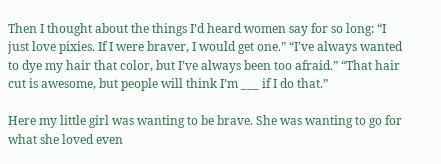Then I thought about the things I’d heard women say for so long: “I just love pixies. If I were braver, I would get one.” “I’ve always wanted to dye my hair that color, but I’ve always been too afraid.” “That hair cut is awesome, but people will think I’m ___ if I do that.”

Here my little girl was wanting to be brave. She was wanting to go for what she loved even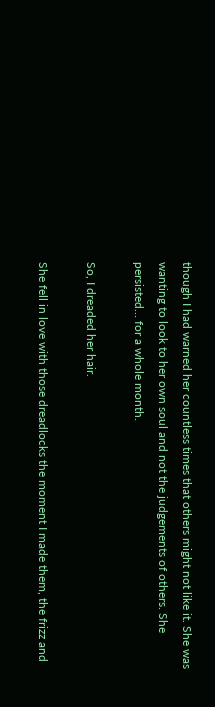though I had warned her countless times that others might not like it. She was wanting to look to her own soul and not the judgements of others. She persisted… for a whole month.

So, I dreaded her hair.

She fell in love with those dreadlocks the moment I made them, the frizz and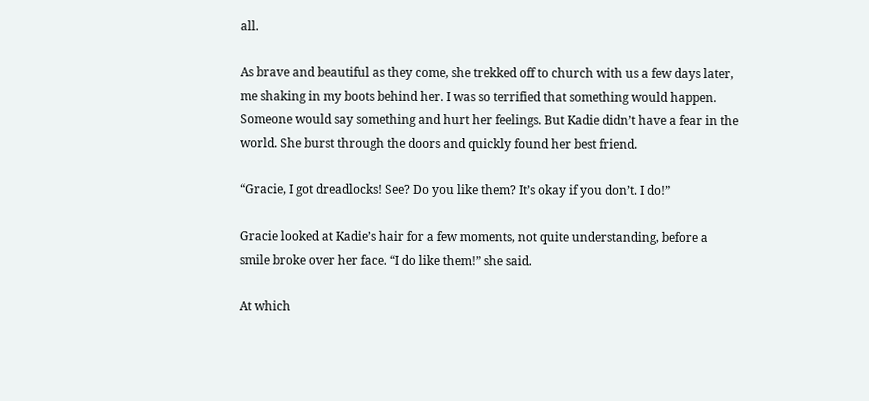all.

As brave and beautiful as they come, she trekked off to church with us a few days later, me shaking in my boots behind her. I was so terrified that something would happen. Someone would say something and hurt her feelings. But Kadie didn’t have a fear in the world. She burst through the doors and quickly found her best friend.

“Gracie, I got dreadlocks! See? Do you like them? It’s okay if you don’t. I do!”

Gracie looked at Kadie’s hair for a few moments, not quite understanding, before a smile broke over her face. “I do like them!” she said.

At which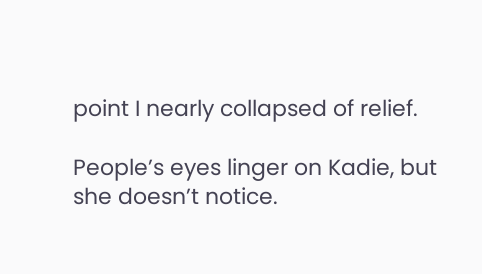point I nearly collapsed of relief.

People’s eyes linger on Kadie, but she doesn’t notice.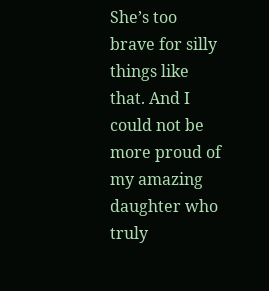She’s too brave for silly things like that. And I could not be more proud of my amazing daughter who truly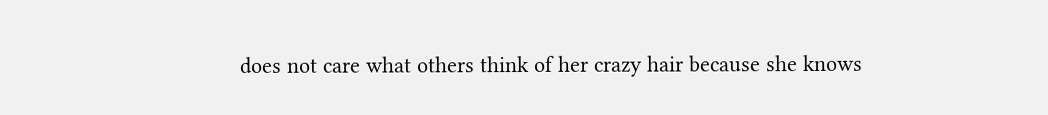does not care what others think of her crazy hair because she knows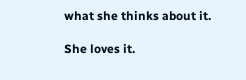what she thinks about it.

She loves it.